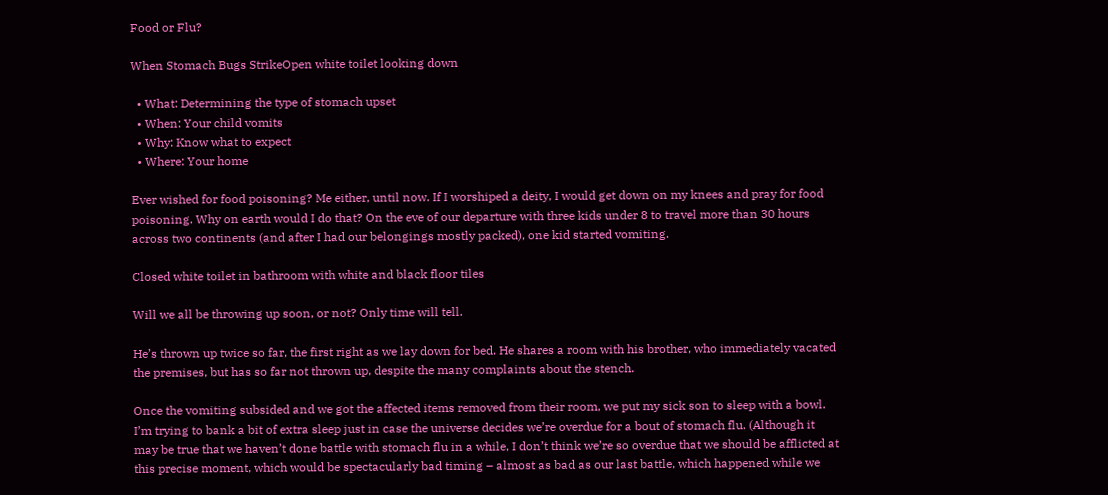Food or Flu?

When Stomach Bugs StrikeOpen white toilet looking down

  • What: Determining the type of stomach upset
  • When: Your child vomits
  • Why: Know what to expect
  • Where: Your home

Ever wished for food poisoning? Me either, until now. If I worshiped a deity, I would get down on my knees and pray for food poisoning. Why on earth would I do that? On the eve of our departure with three kids under 8 to travel more than 30 hours across two continents (and after I had our belongings mostly packed), one kid started vomiting.

Closed white toilet in bathroom with white and black floor tiles

Will we all be throwing up soon, or not? Only time will tell.

He’s thrown up twice so far, the first right as we lay down for bed. He shares a room with his brother, who immediately vacated the premises, but has so far not thrown up, despite the many complaints about the stench.

Once the vomiting subsided and we got the affected items removed from their room, we put my sick son to sleep with a bowl. I’m trying to bank a bit of extra sleep just in case the universe decides we’re overdue for a bout of stomach flu. (Although it may be true that we haven’t done battle with stomach flu in a while, I don’t think we’re so overdue that we should be afflicted at this precise moment, which would be spectacularly bad timing – almost as bad as our last battle, which happened while we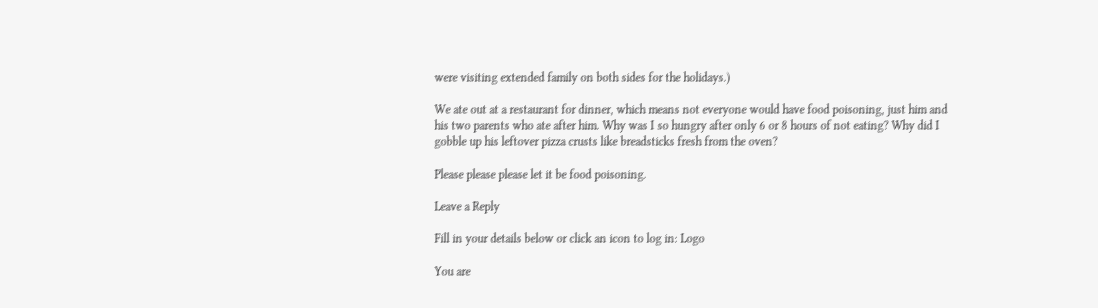were visiting extended family on both sides for the holidays.)

We ate out at a restaurant for dinner, which means not everyone would have food poisoning, just him and his two parents who ate after him. Why was I so hungry after only 6 or 8 hours of not eating? Why did I gobble up his leftover pizza crusts like breadsticks fresh from the oven?

Please please please let it be food poisoning.

Leave a Reply

Fill in your details below or click an icon to log in: Logo

You are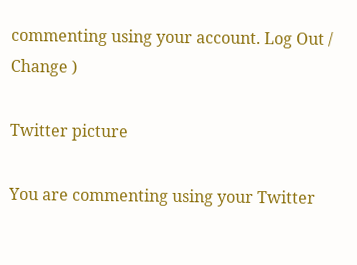commenting using your account. Log Out /  Change )

Twitter picture

You are commenting using your Twitter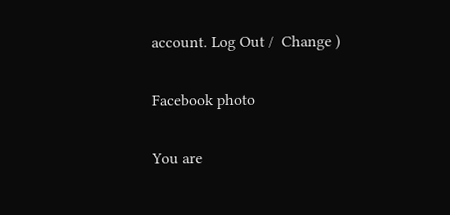account. Log Out /  Change )

Facebook photo

You are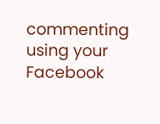commenting using your Facebook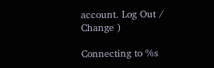account. Log Out /  Change )

Connecting to %s